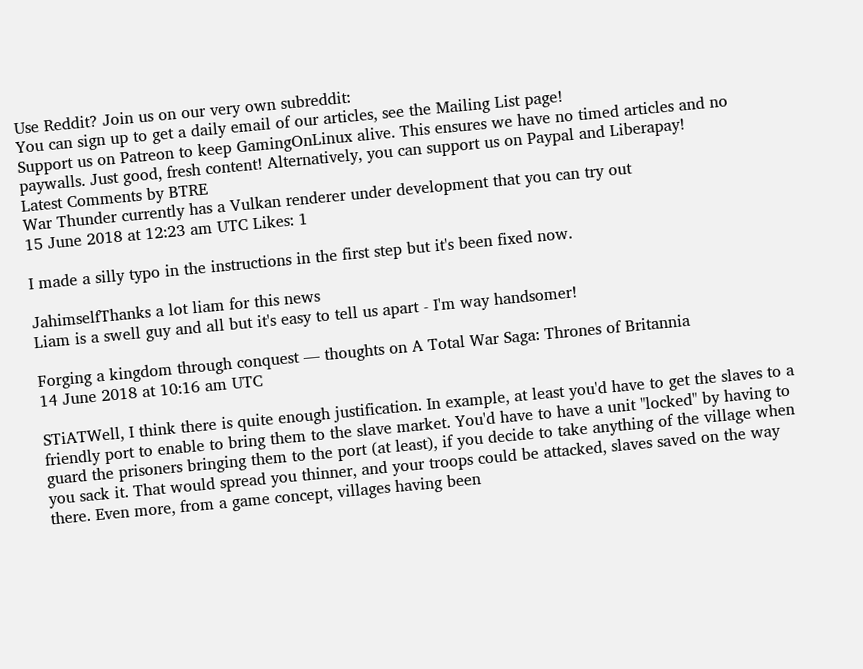Use Reddit? Join us on our very own subreddit:
You can sign up to get a daily email of our articles, see the Mailing List page!
Support us on Patreon to keep GamingOnLinux alive. This ensures we have no timed articles and no paywalls. Just good, fresh content! Alternatively, you can support us on Paypal and Liberapay!
Latest Comments by BTRE
War Thunder currently has a Vulkan renderer under development that you can try out
15 June 2018 at 12:23 am UTC Likes: 1

I made a silly typo in the instructions in the first step but it's been fixed now.

JahimselfThanks a lot liam for this news
Liam is a swell guy and all but it's easy to tell us apart - I'm way handsomer!

Forging a kingdom through conquest — thoughts on A Total War Saga: Thrones of Britannia
14 June 2018 at 10:16 am UTC

STiATWell, I think there is quite enough justification. In example, at least you'd have to get the slaves to a friendly port to enable to bring them to the slave market. You'd have to have a unit "locked" by having to guard the prisoners bringing them to the port (at least), if you decide to take anything of the village when you sack it. That would spread you thinner, and your troops could be attacked, slaves saved on the way there. Even more, from a game concept, villages having been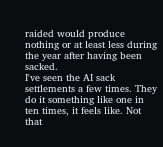raided would produce nothing or at least less during the year after having been sacked.
I've seen the AI sack settlements a few times. They do it something like one in ten times, it feels like. Not that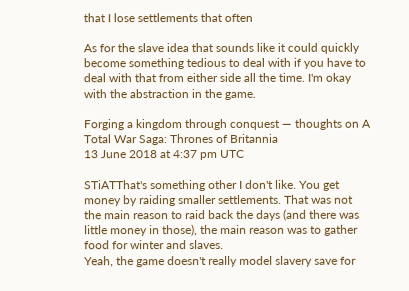that I lose settlements that often

As for the slave idea that sounds like it could quickly become something tedious to deal with if you have to deal with that from either side all the time. I'm okay with the abstraction in the game.

Forging a kingdom through conquest — thoughts on A Total War Saga: Thrones of Britannia
13 June 2018 at 4:37 pm UTC

STiATThat's something other I don't like. You get money by raiding smaller settlements. That was not the main reason to raid back the days (and there was little money in those), the main reason was to gather food for winter and slaves.
Yeah, the game doesn't really model slavery save for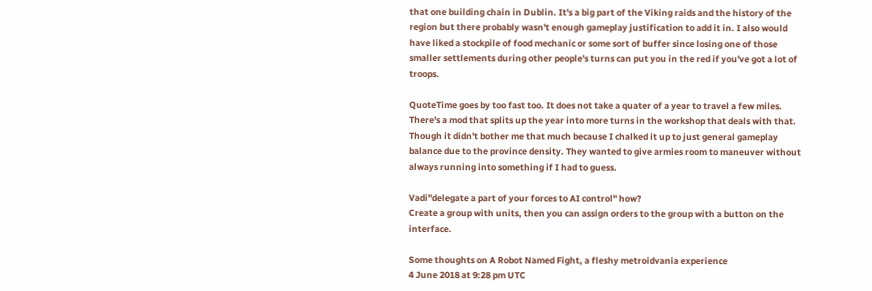that one building chain in Dublin. It's a big part of the Viking raids and the history of the region but there probably wasn't enough gameplay justification to add it in. I also would have liked a stockpile of food mechanic or some sort of buffer since losing one of those smaller settlements during other people's turns can put you in the red if you've got a lot of troops.

QuoteTime goes by too fast too. It does not take a quater of a year to travel a few miles.
There's a mod that splits up the year into more turns in the workshop that deals with that. Though it didn't bother me that much because I chalked it up to just general gameplay balance due to the province density. They wanted to give armies room to maneuver without always running into something if I had to guess.

Vadi"delegate a part of your forces to AI control" how?
Create a group with units, then you can assign orders to the group with a button on the interface.

Some thoughts on A Robot Named Fight, a fleshy metroidvania experience
4 June 2018 at 9:28 pm UTC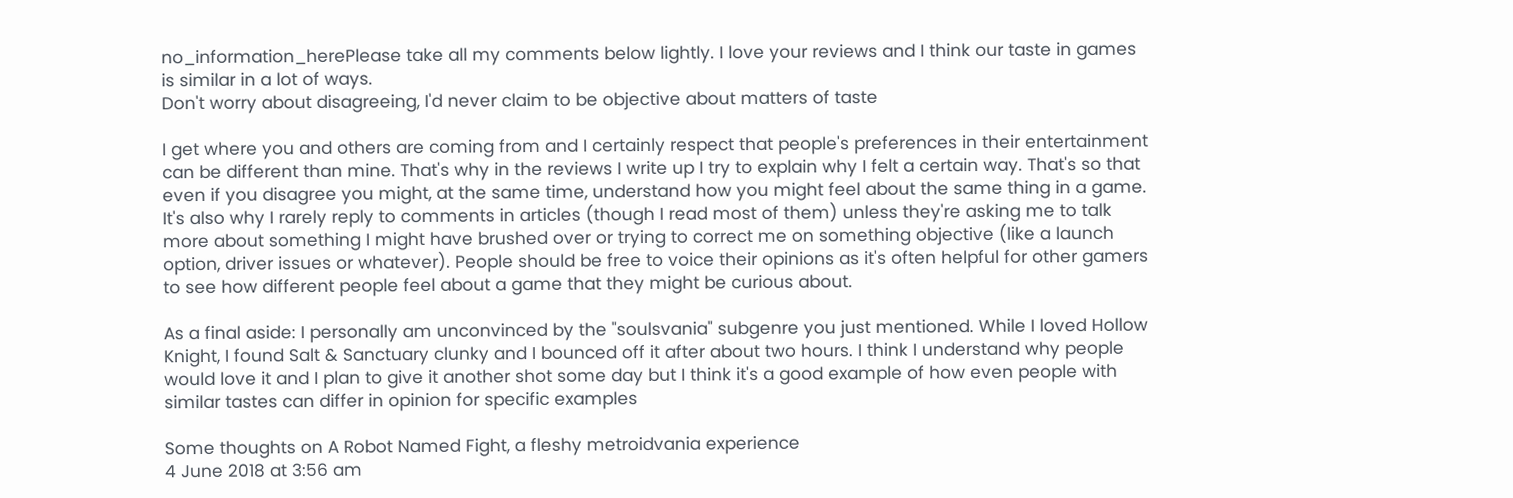no_information_herePlease take all my comments below lightly. I love your reviews and I think our taste in games is similar in a lot of ways.
Don't worry about disagreeing, I'd never claim to be objective about matters of taste

I get where you and others are coming from and I certainly respect that people's preferences in their entertainment can be different than mine. That's why in the reviews I write up I try to explain why I felt a certain way. That's so that even if you disagree you might, at the same time, understand how you might feel about the same thing in a game. It's also why I rarely reply to comments in articles (though I read most of them) unless they're asking me to talk more about something I might have brushed over or trying to correct me on something objective (like a launch option, driver issues or whatever). People should be free to voice their opinions as it's often helpful for other gamers to see how different people feel about a game that they might be curious about.

As a final aside: I personally am unconvinced by the "soulsvania" subgenre you just mentioned. While I loved Hollow Knight, I found Salt & Sanctuary clunky and I bounced off it after about two hours. I think I understand why people would love it and I plan to give it another shot some day but I think it's a good example of how even people with similar tastes can differ in opinion for specific examples

Some thoughts on A Robot Named Fight, a fleshy metroidvania experience
4 June 2018 at 3:56 am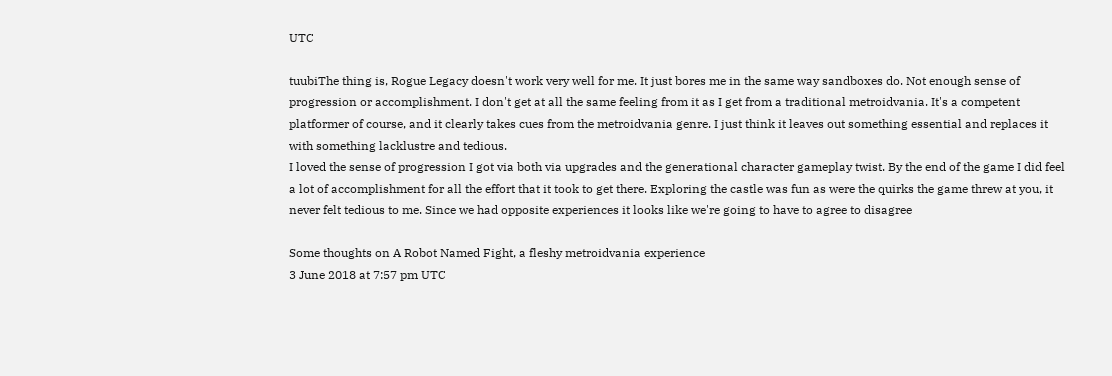UTC

tuubiThe thing is, Rogue Legacy doesn't work very well for me. It just bores me in the same way sandboxes do. Not enough sense of progression or accomplishment. I don't get at all the same feeling from it as I get from a traditional metroidvania. It's a competent platformer of course, and it clearly takes cues from the metroidvania genre. I just think it leaves out something essential and replaces it with something lacklustre and tedious.
I loved the sense of progression I got via both via upgrades and the generational character gameplay twist. By the end of the game I did feel a lot of accomplishment for all the effort that it took to get there. Exploring the castle was fun as were the quirks the game threw at you, it never felt tedious to me. Since we had opposite experiences it looks like we're going to have to agree to disagree

Some thoughts on A Robot Named Fight, a fleshy metroidvania experience
3 June 2018 at 7:57 pm UTC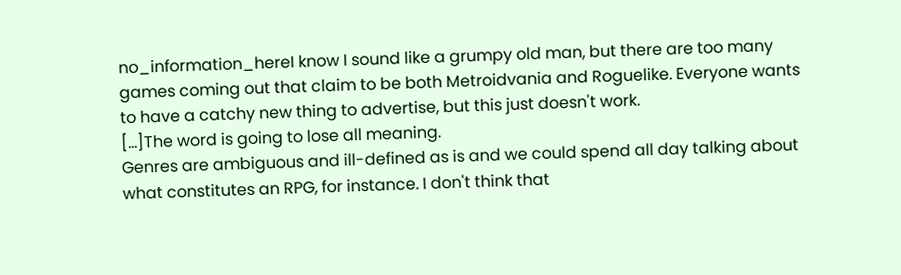no_information_hereI know I sound like a grumpy old man, but there are too many games coming out that claim to be both Metroidvania and Roguelike. Everyone wants to have a catchy new thing to advertise, but this just doesn't work.
[...]The word is going to lose all meaning.
Genres are ambiguous and ill-defined as is and we could spend all day talking about what constitutes an RPG, for instance. I don't think that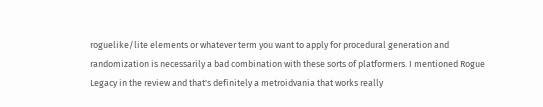roguelike/lite elements or whatever term you want to apply for procedural generation and randomization is necessarily a bad combination with these sorts of platformers. I mentioned Rogue Legacy in the review and that's definitely a metroidvania that works really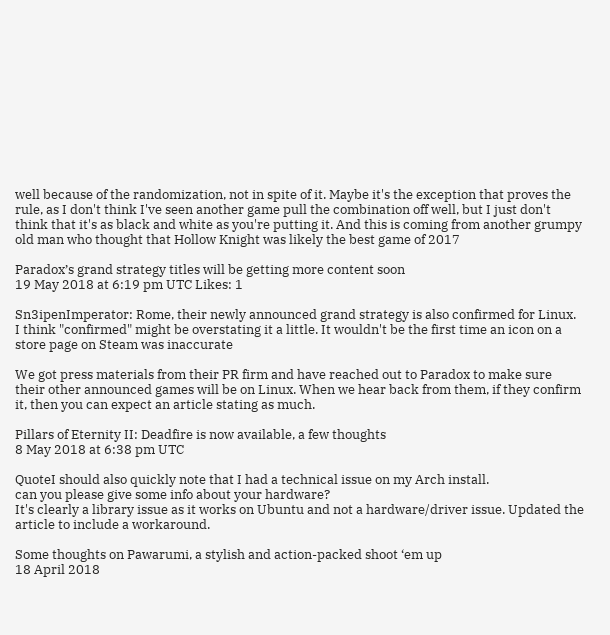well because of the randomization, not in spite of it. Maybe it's the exception that proves the rule, as I don't think I've seen another game pull the combination off well, but I just don't think that it's as black and white as you're putting it. And this is coming from another grumpy old man who thought that Hollow Knight was likely the best game of 2017

Paradox’s grand strategy titles will be getting more content soon
19 May 2018 at 6:19 pm UTC Likes: 1

Sn3ipenImperator: Rome, their newly announced grand strategy is also confirmed for Linux.
I think "confirmed" might be overstating it a little. It wouldn't be the first time an icon on a store page on Steam was inaccurate

We got press materials from their PR firm and have reached out to Paradox to make sure their other announced games will be on Linux. When we hear back from them, if they confirm it, then you can expect an article stating as much.

Pillars of Eternity II: Deadfire is now available, a few thoughts
8 May 2018 at 6:38 pm UTC

QuoteI should also quickly note that I had a technical issue on my Arch install.
can you please give some info about your hardware?
It's clearly a library issue as it works on Ubuntu and not a hardware/driver issue. Updated the article to include a workaround.

Some thoughts on Pawarumi, a stylish and action-packed shoot ‘em up
18 April 2018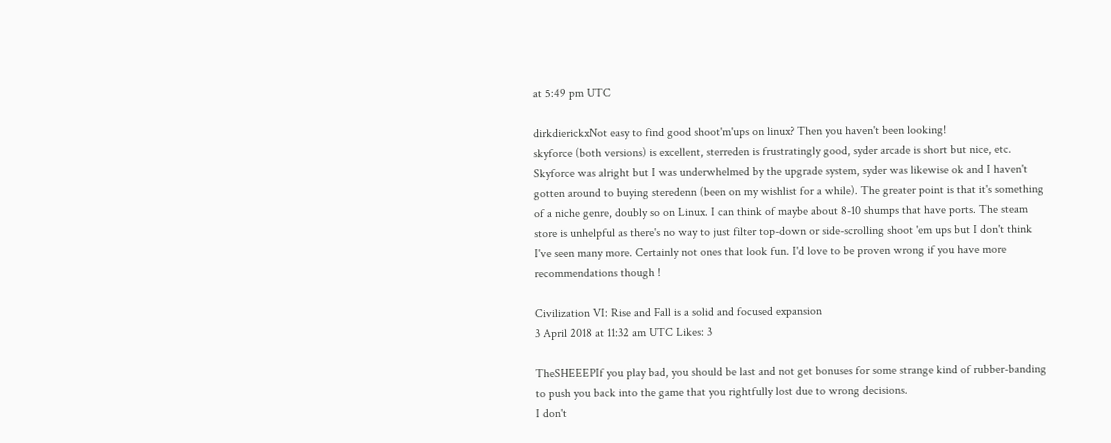at 5:49 pm UTC

dirkdierickxNot easy to find good shoot'm'ups on linux? Then you haven't been looking!
skyforce (both versions) is excellent, sterreden is frustratingly good, syder arcade is short but nice, etc.
Skyforce was alright but I was underwhelmed by the upgrade system, syder was likewise ok and I haven't gotten around to buying steredenn (been on my wishlist for a while). The greater point is that it's something of a niche genre, doubly so on Linux. I can think of maybe about 8-10 shumps that have ports. The steam store is unhelpful as there's no way to just filter top-down or side-scrolling shoot 'em ups but I don't think I've seen many more. Certainly not ones that look fun. I'd love to be proven wrong if you have more recommendations though !

Civilization VI: Rise and Fall is a solid and focused expansion
3 April 2018 at 11:32 am UTC Likes: 3

TheSHEEEPIf you play bad, you should be last and not get bonuses for some strange kind of rubber-banding to push you back into the game that you rightfully lost due to wrong decisions.
I don't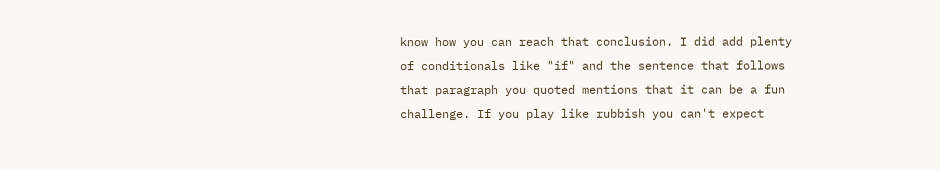know how you can reach that conclusion. I did add plenty of conditionals like "if" and the sentence that follows that paragraph you quoted mentions that it can be a fun challenge. If you play like rubbish you can't expect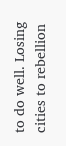to do well. Losing cities to rebellion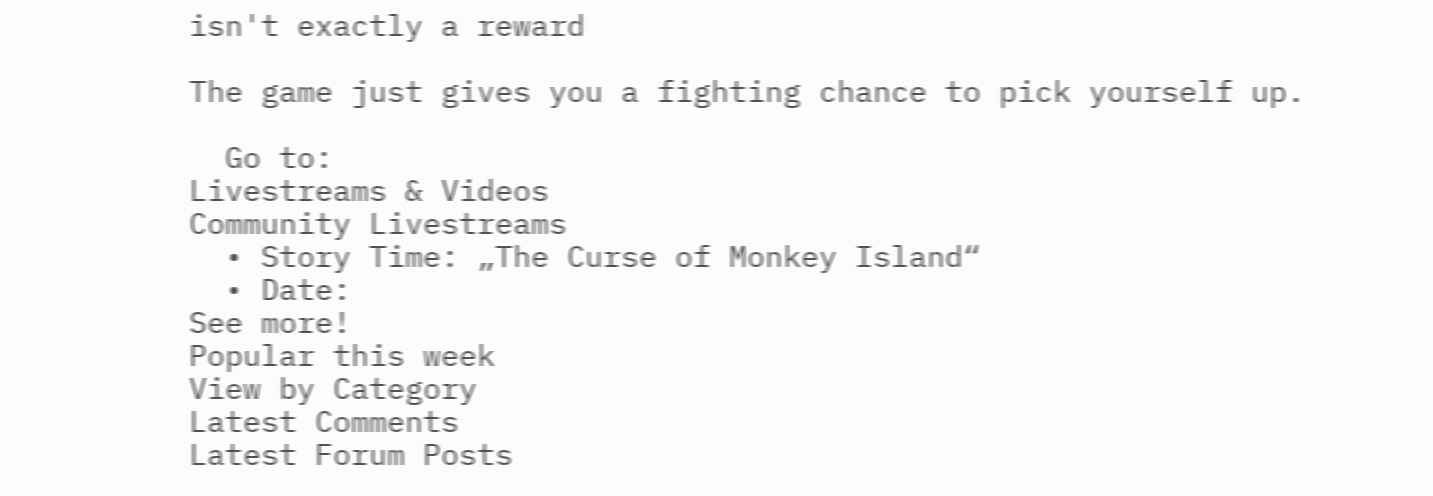isn't exactly a reward

The game just gives you a fighting chance to pick yourself up.

  Go to:
Livestreams & Videos
Community Livestreams
  • Story Time: „The Curse of Monkey Island“
  • Date:
See more!
Popular this week
View by Category
Latest Comments
Latest Forum Posts